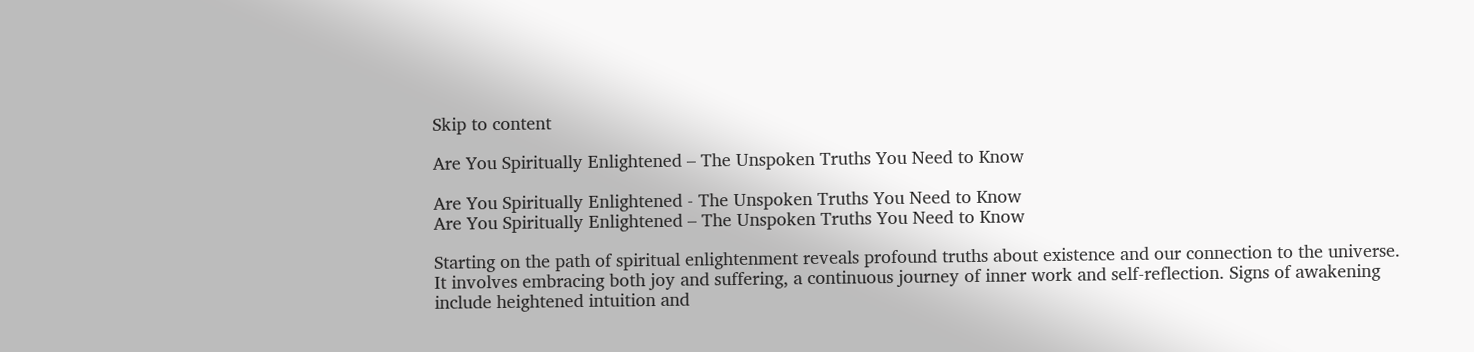Skip to content

Are You Spiritually Enlightened – The Unspoken Truths You Need to Know

Are You Spiritually Enlightened - The Unspoken Truths You Need to Know
Are You Spiritually Enlightened – The Unspoken Truths You Need to Know

Starting on the path of spiritual enlightenment reveals profound truths about existence and our connection to the universe. It involves embracing both joy and suffering, a continuous journey of inner work and self-reflection. Signs of awakening include heightened intuition and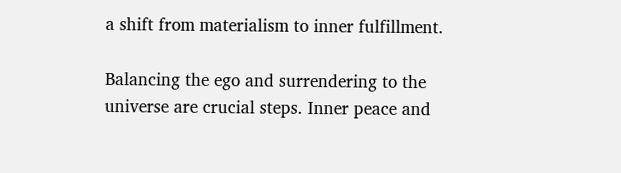a shift from materialism to inner fulfillment.

Balancing the ego and surrendering to the universe are crucial steps. Inner peace and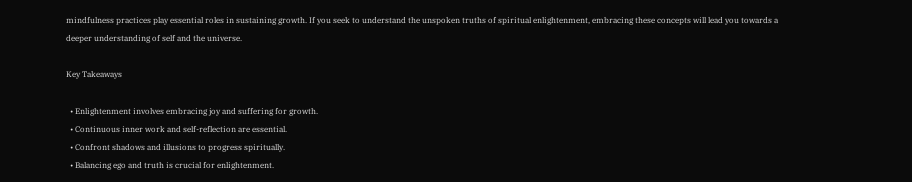mindfulness practices play essential roles in sustaining growth. If you seek to understand the unspoken truths of spiritual enlightenment, embracing these concepts will lead you towards a deeper understanding of self and the universe.

Key Takeaways

  • Enlightenment involves embracing joy and suffering for growth.
  • Continuous inner work and self-reflection are essential.
  • Confront shadows and illusions to progress spiritually.
  • Balancing ego and truth is crucial for enlightenment.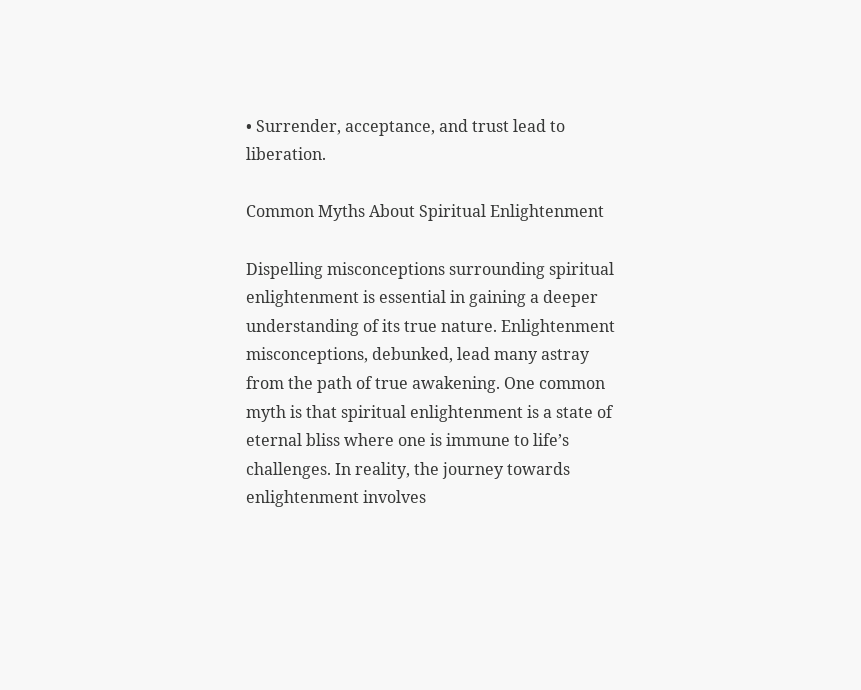• Surrender, acceptance, and trust lead to liberation.

Common Myths About Spiritual Enlightenment

Dispelling misconceptions surrounding spiritual enlightenment is essential in gaining a deeper understanding of its true nature. Enlightenment misconceptions, debunked, lead many astray from the path of true awakening. One common myth is that spiritual enlightenment is a state of eternal bliss where one is immune to life’s challenges. In reality, the journey towards enlightenment involves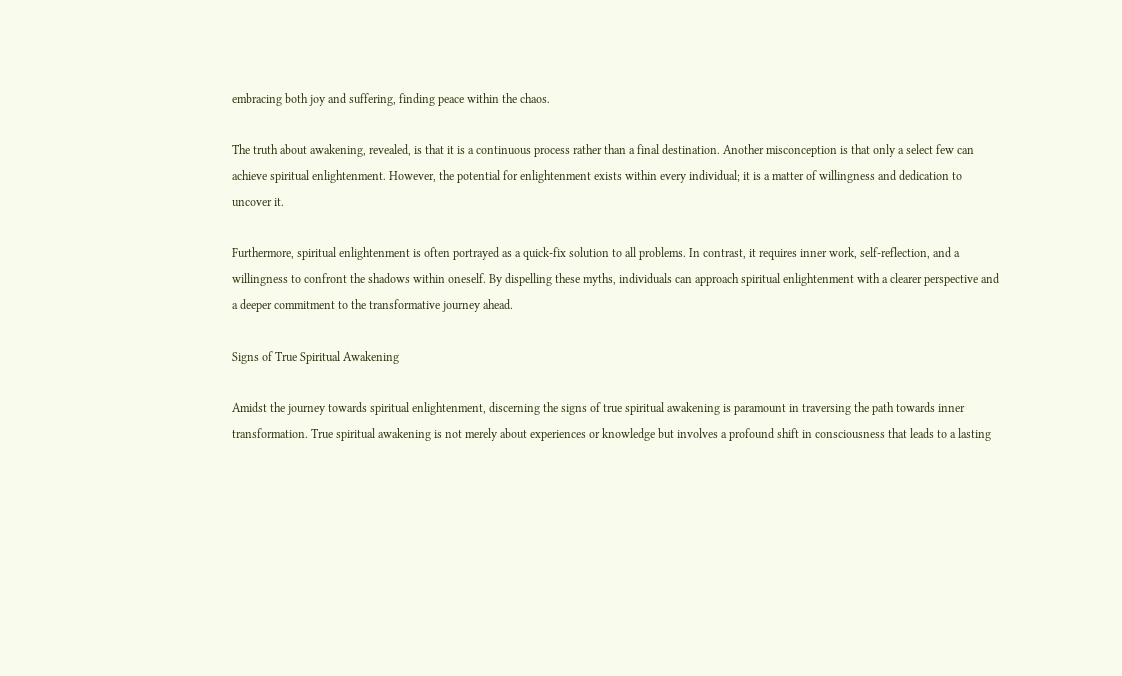embracing both joy and suffering, finding peace within the chaos.

The truth about awakening, revealed, is that it is a continuous process rather than a final destination. Another misconception is that only a select few can achieve spiritual enlightenment. However, the potential for enlightenment exists within every individual; it is a matter of willingness and dedication to uncover it.

Furthermore, spiritual enlightenment is often portrayed as a quick-fix solution to all problems. In contrast, it requires inner work, self-reflection, and a willingness to confront the shadows within oneself. By dispelling these myths, individuals can approach spiritual enlightenment with a clearer perspective and a deeper commitment to the transformative journey ahead.

Signs of True Spiritual Awakening

Amidst the journey towards spiritual enlightenment, discerning the signs of true spiritual awakening is paramount in traversing the path towards inner transformation. True spiritual awakening is not merely about experiences or knowledge but involves a profound shift in consciousness that leads to a lasting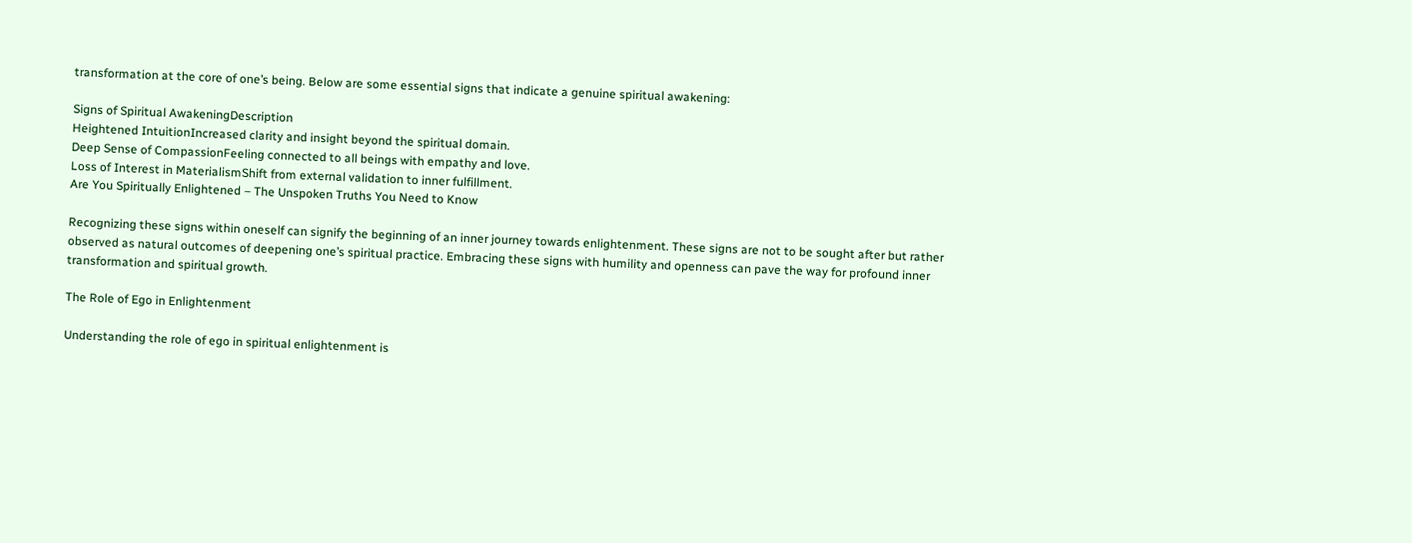transformation at the core of one’s being. Below are some essential signs that indicate a genuine spiritual awakening:

Signs of Spiritual AwakeningDescription
Heightened IntuitionIncreased clarity and insight beyond the spiritual domain.
Deep Sense of CompassionFeeling connected to all beings with empathy and love.
Loss of Interest in MaterialismShift from external validation to inner fulfillment.
Are You Spiritually Enlightened – The Unspoken Truths You Need to Know

Recognizing these signs within oneself can signify the beginning of an inner journey towards enlightenment. These signs are not to be sought after but rather observed as natural outcomes of deepening one’s spiritual practice. Embracing these signs with humility and openness can pave the way for profound inner transformation and spiritual growth.

The Role of Ego in Enlightenment

Understanding the role of ego in spiritual enlightenment is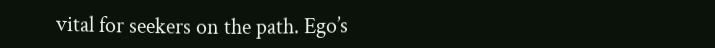vital for seekers on the path. Ego’s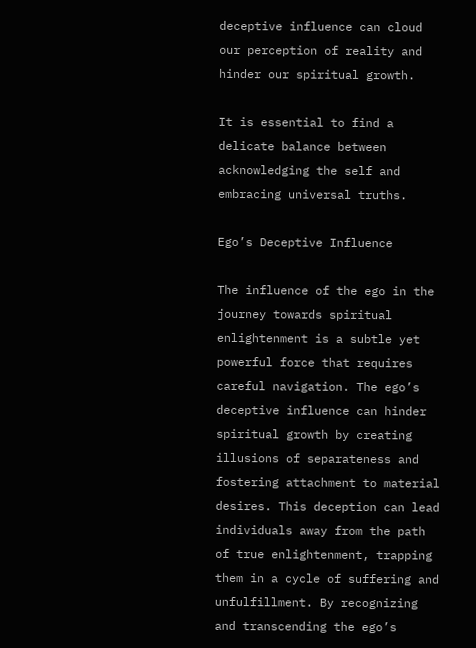deceptive influence can cloud our perception of reality and hinder our spiritual growth.

It is essential to find a delicate balance between acknowledging the self and embracing universal truths.

Ego’s Deceptive Influence

The influence of the ego in the journey towards spiritual enlightenment is a subtle yet powerful force that requires careful navigation. The ego’s deceptive influence can hinder spiritual growth by creating illusions of separateness and fostering attachment to material desires. This deception can lead individuals away from the path of true enlightenment, trapping them in a cycle of suffering and unfulfillment. By recognizing and transcending the ego’s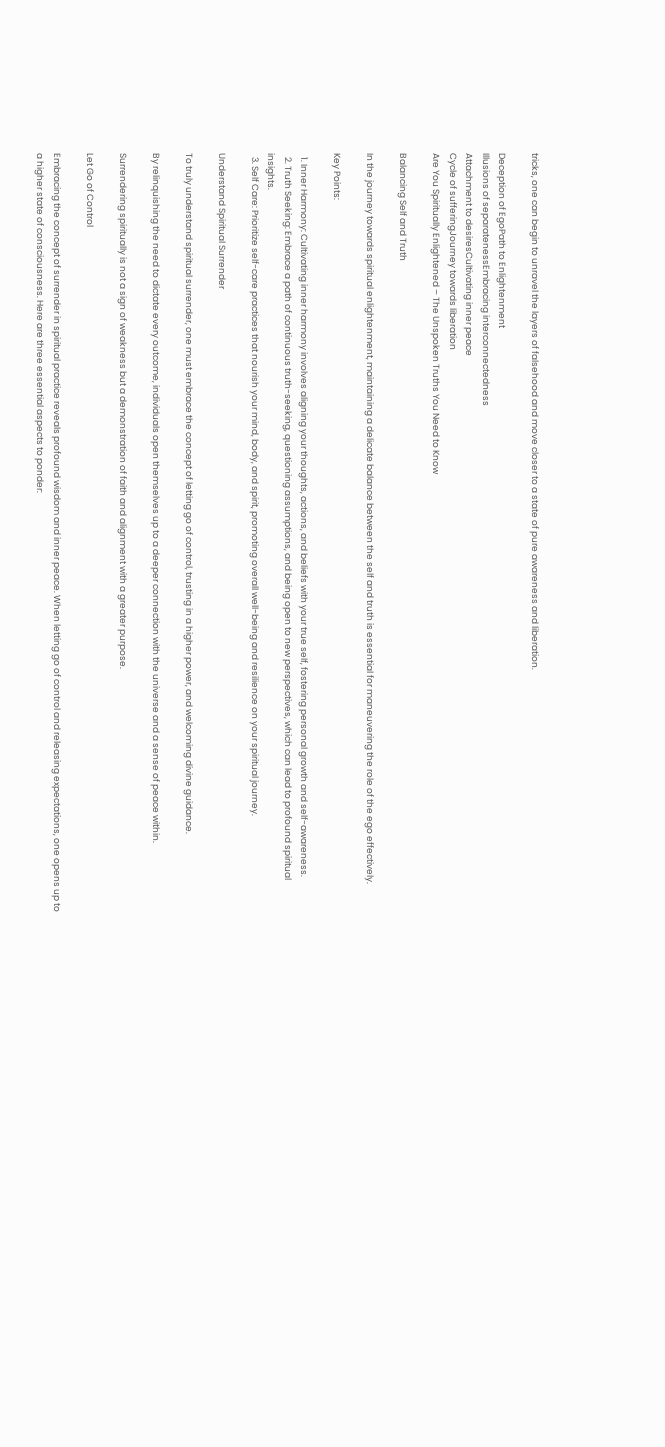tricks, one can begin to unravel the layers of falsehood and move closer to a state of pure awareness and liberation.

Deception of EgoPath to Enlightenment
Illusions of separatenessEmbracing interconnectedness
Attachment to desiresCultivating inner peace
Cycle of sufferingJourney towards liberation
Are You Spiritually Enlightened – The Unspoken Truths You Need to Know

Balancing Self and Truth

In the journey towards spiritual enlightenment, maintaining a delicate balance between the self and truth is essential for maneuvering the role of the ego effectively.

Key Points:

  1. Inner Harmony: Cultivating inner harmony involves aligning your thoughts, actions, and beliefs with your true self, fostering personal growth and self-awareness.
  2. Truth Seeking: Embrace a path of continuous truth-seeking, questioning assumptions, and being open to new perspectives, which can lead to profound spiritual insights.
  3. Self Care: Prioritize self-care practices that nourish your mind, body, and spirit, promoting overall well-being and resilience on your spiritual journey.

Understand Spiritual Surrender

To truly understand spiritual surrender, one must embrace the concept of letting go of control, trusting in a higher power, and welcoming divine guidance.

By relinquishing the need to dictate every outcome, individuals open themselves up to a deeper connection with the universe and a sense of peace within.

Surrendering spiritually is not a sign of weakness but a demonstration of faith and alignment with a greater purpose.

Let Go of Control

Embracing the concept of surrender in spiritual practice reveals profound wisdom and inner peace. When letting go of control and releasing expectations, one opens up to a higher state of consciousness. Here are three essential aspects to ponder: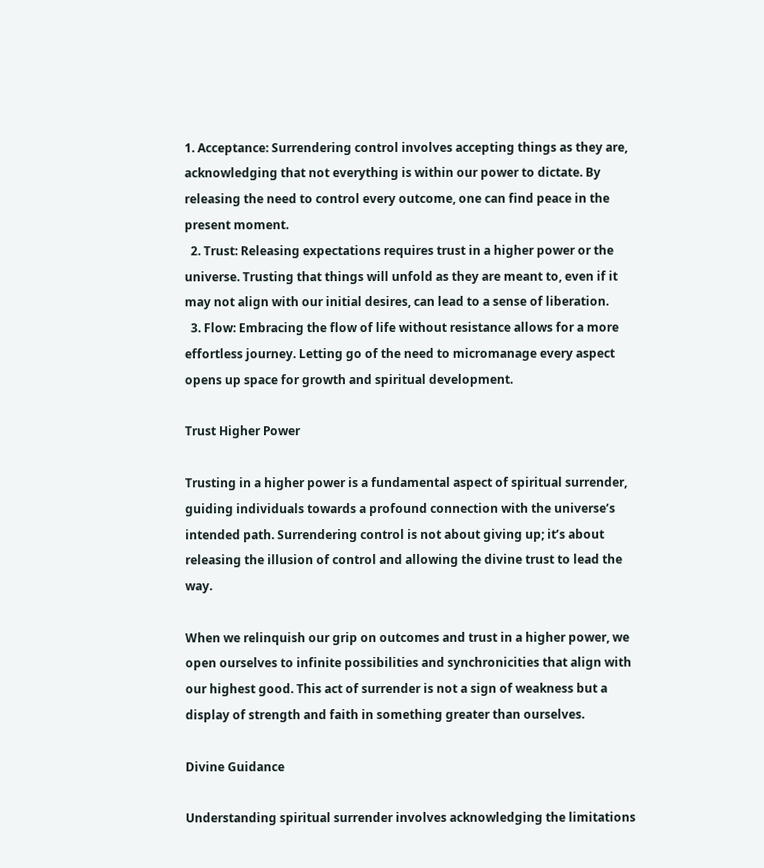1. Acceptance: Surrendering control involves accepting things as they are, acknowledging that not everything is within our power to dictate. By releasing the need to control every outcome, one can find peace in the present moment.
  2. Trust: Releasing expectations requires trust in a higher power or the universe. Trusting that things will unfold as they are meant to, even if it may not align with our initial desires, can lead to a sense of liberation.
  3. Flow: Embracing the flow of life without resistance allows for a more effortless journey. Letting go of the need to micromanage every aspect opens up space for growth and spiritual development.

Trust Higher Power

Trusting in a higher power is a fundamental aspect of spiritual surrender, guiding individuals towards a profound connection with the universe’s intended path. Surrendering control is not about giving up; it’s about releasing the illusion of control and allowing the divine trust to lead the way.

When we relinquish our grip on outcomes and trust in a higher power, we open ourselves to infinite possibilities and synchronicities that align with our highest good. This act of surrender is not a sign of weakness but a display of strength and faith in something greater than ourselves.

Divine Guidance

Understanding spiritual surrender involves acknowledging the limitations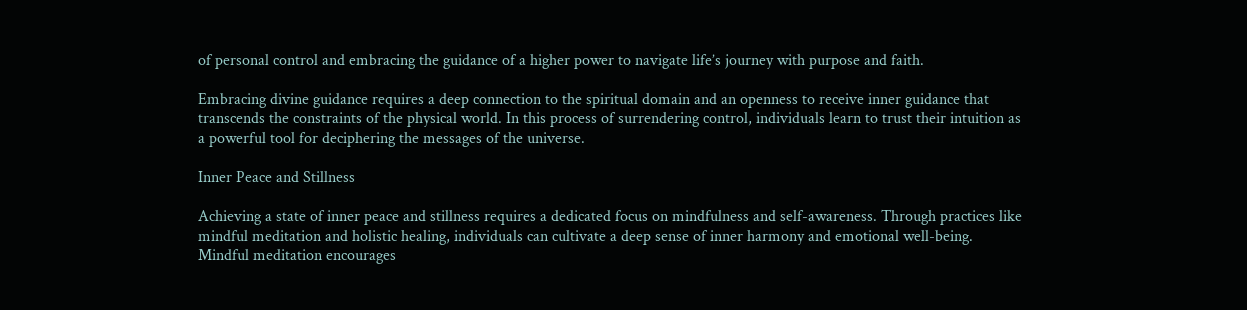of personal control and embracing the guidance of a higher power to navigate life’s journey with purpose and faith.

Embracing divine guidance requires a deep connection to the spiritual domain and an openness to receive inner guidance that transcends the constraints of the physical world. In this process of surrendering control, individuals learn to trust their intuition as a powerful tool for deciphering the messages of the universe.

Inner Peace and Stillness

Achieving a state of inner peace and stillness requires a dedicated focus on mindfulness and self-awareness. Through practices like mindful meditation and holistic healing, individuals can cultivate a deep sense of inner harmony and emotional well-being. Mindful meditation encourages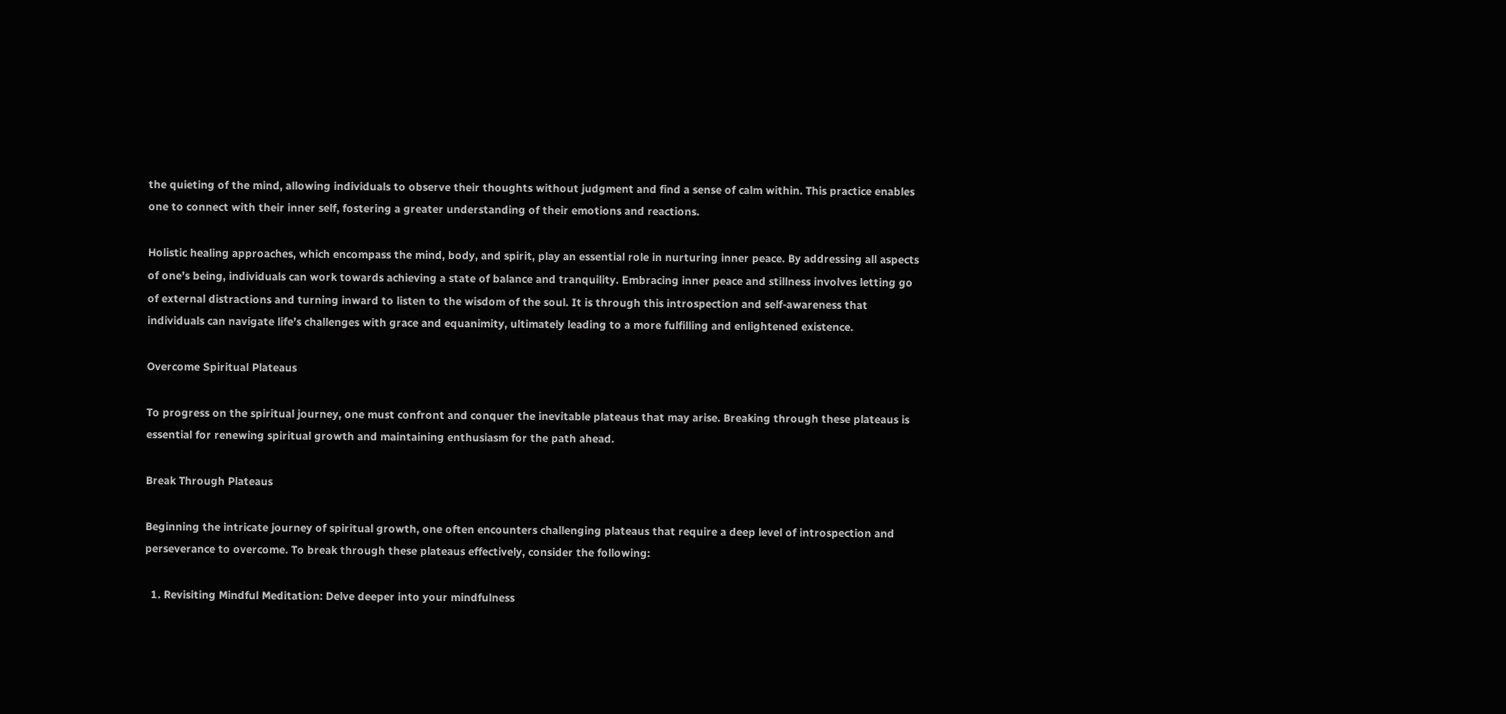the quieting of the mind, allowing individuals to observe their thoughts without judgment and find a sense of calm within. This practice enables one to connect with their inner self, fostering a greater understanding of their emotions and reactions.

Holistic healing approaches, which encompass the mind, body, and spirit, play an essential role in nurturing inner peace. By addressing all aspects of one’s being, individuals can work towards achieving a state of balance and tranquility. Embracing inner peace and stillness involves letting go of external distractions and turning inward to listen to the wisdom of the soul. It is through this introspection and self-awareness that individuals can navigate life’s challenges with grace and equanimity, ultimately leading to a more fulfilling and enlightened existence.

Overcome Spiritual Plateaus

To progress on the spiritual journey, one must confront and conquer the inevitable plateaus that may arise. Breaking through these plateaus is essential for renewing spiritual growth and maintaining enthusiasm for the path ahead.

Break Through Plateaus

Beginning the intricate journey of spiritual growth, one often encounters challenging plateaus that require a deep level of introspection and perseverance to overcome. To break through these plateaus effectively, consider the following:

  1. Revisiting Mindful Meditation: Delve deeper into your mindfulness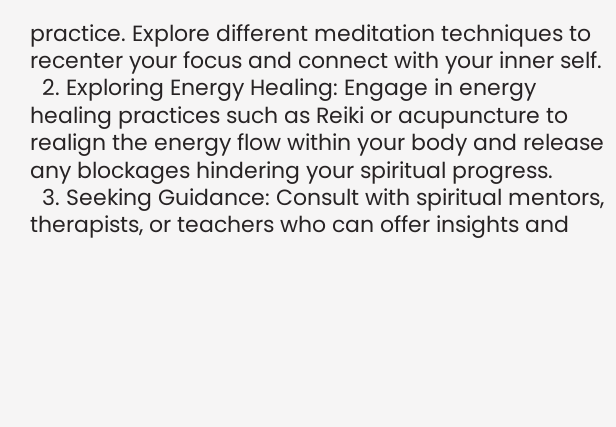practice. Explore different meditation techniques to recenter your focus and connect with your inner self.
  2. Exploring Energy Healing: Engage in energy healing practices such as Reiki or acupuncture to realign the energy flow within your body and release any blockages hindering your spiritual progress.
  3. Seeking Guidance: Consult with spiritual mentors, therapists, or teachers who can offer insights and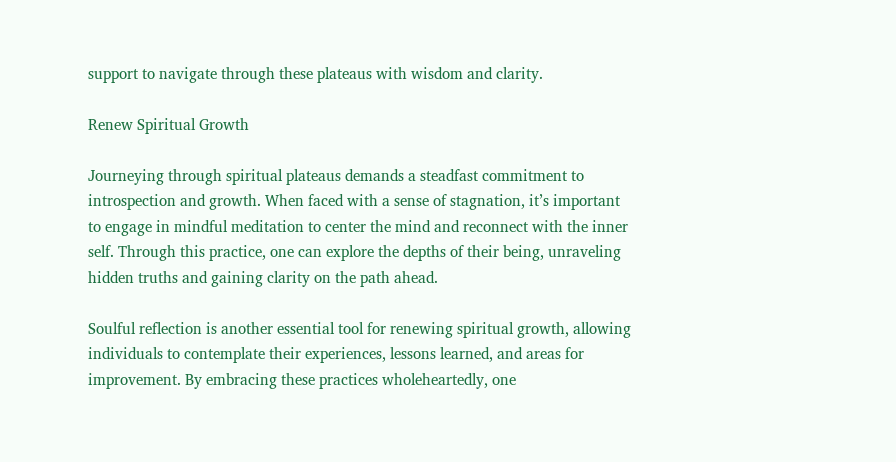support to navigate through these plateaus with wisdom and clarity.

Renew Spiritual Growth

Journeying through spiritual plateaus demands a steadfast commitment to introspection and growth. When faced with a sense of stagnation, it’s important to engage in mindful meditation to center the mind and reconnect with the inner self. Through this practice, one can explore the depths of their being, unraveling hidden truths and gaining clarity on the path ahead.

Soulful reflection is another essential tool for renewing spiritual growth, allowing individuals to contemplate their experiences, lessons learned, and areas for improvement. By embracing these practices wholeheartedly, one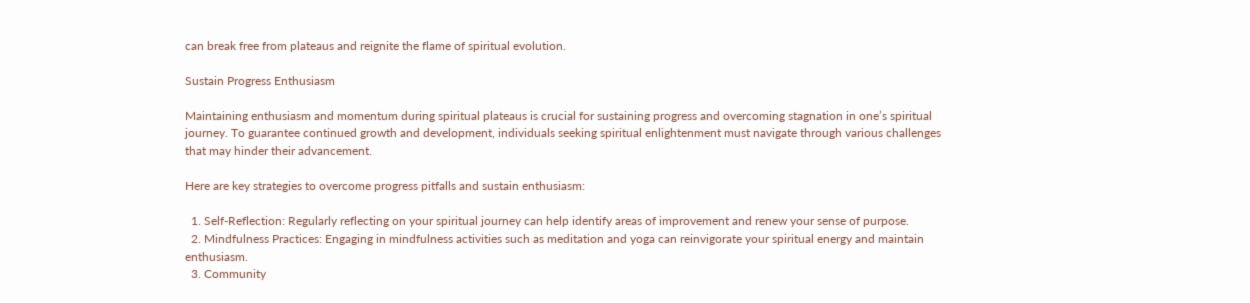can break free from plateaus and reignite the flame of spiritual evolution.

Sustain Progress Enthusiasm

Maintaining enthusiasm and momentum during spiritual plateaus is crucial for sustaining progress and overcoming stagnation in one’s spiritual journey. To guarantee continued growth and development, individuals seeking spiritual enlightenment must navigate through various challenges that may hinder their advancement.

Here are key strategies to overcome progress pitfalls and sustain enthusiasm:

  1. Self-Reflection: Regularly reflecting on your spiritual journey can help identify areas of improvement and renew your sense of purpose.
  2. Mindfulness Practices: Engaging in mindfulness activities such as meditation and yoga can reinvigorate your spiritual energy and maintain enthusiasm.
  3. Community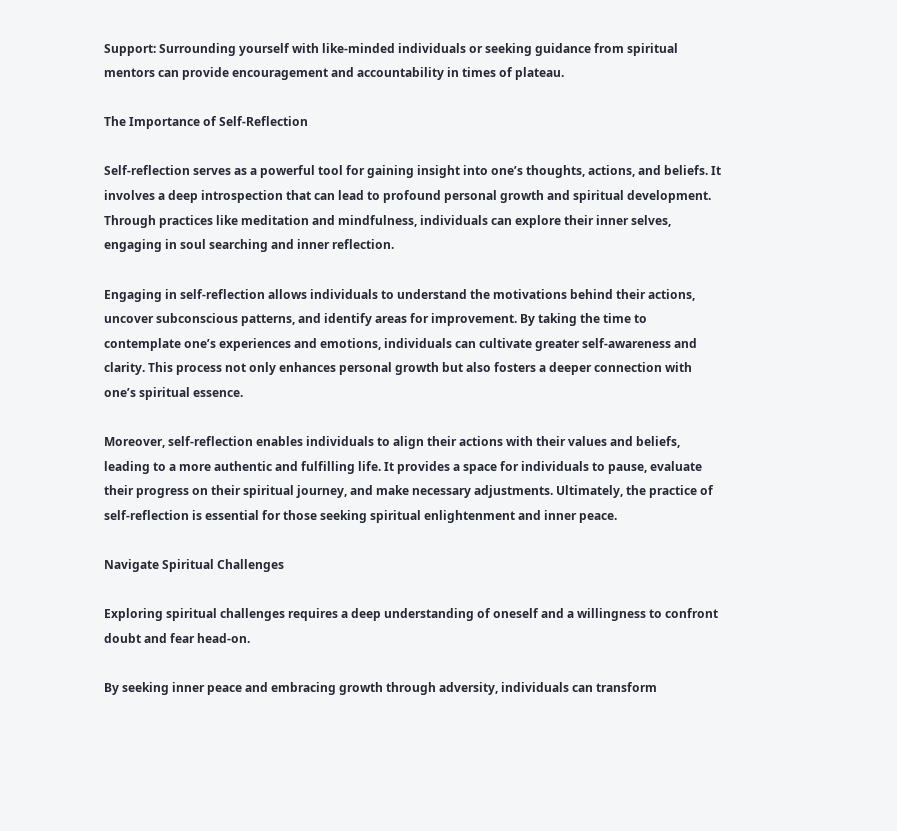Support: Surrounding yourself with like-minded individuals or seeking guidance from spiritual mentors can provide encouragement and accountability in times of plateau.

The Importance of Self-Reflection

Self-reflection serves as a powerful tool for gaining insight into one’s thoughts, actions, and beliefs. It involves a deep introspection that can lead to profound personal growth and spiritual development. Through practices like meditation and mindfulness, individuals can explore their inner selves, engaging in soul searching and inner reflection.

Engaging in self-reflection allows individuals to understand the motivations behind their actions, uncover subconscious patterns, and identify areas for improvement. By taking the time to contemplate one’s experiences and emotions, individuals can cultivate greater self-awareness and clarity. This process not only enhances personal growth but also fosters a deeper connection with one’s spiritual essence.

Moreover, self-reflection enables individuals to align their actions with their values and beliefs, leading to a more authentic and fulfilling life. It provides a space for individuals to pause, evaluate their progress on their spiritual journey, and make necessary adjustments. Ultimately, the practice of self-reflection is essential for those seeking spiritual enlightenment and inner peace.

Navigate Spiritual Challenges

Exploring spiritual challenges requires a deep understanding of oneself and a willingness to confront doubt and fear head-on.

By seeking inner peace and embracing growth through adversity, individuals can transform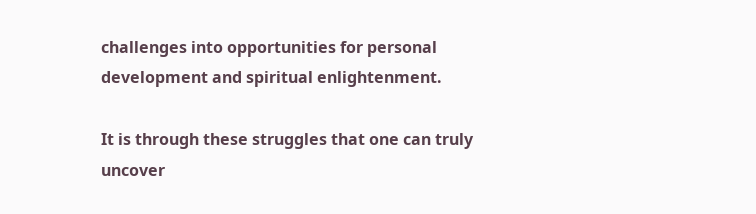challenges into opportunities for personal development and spiritual enlightenment.

It is through these struggles that one can truly uncover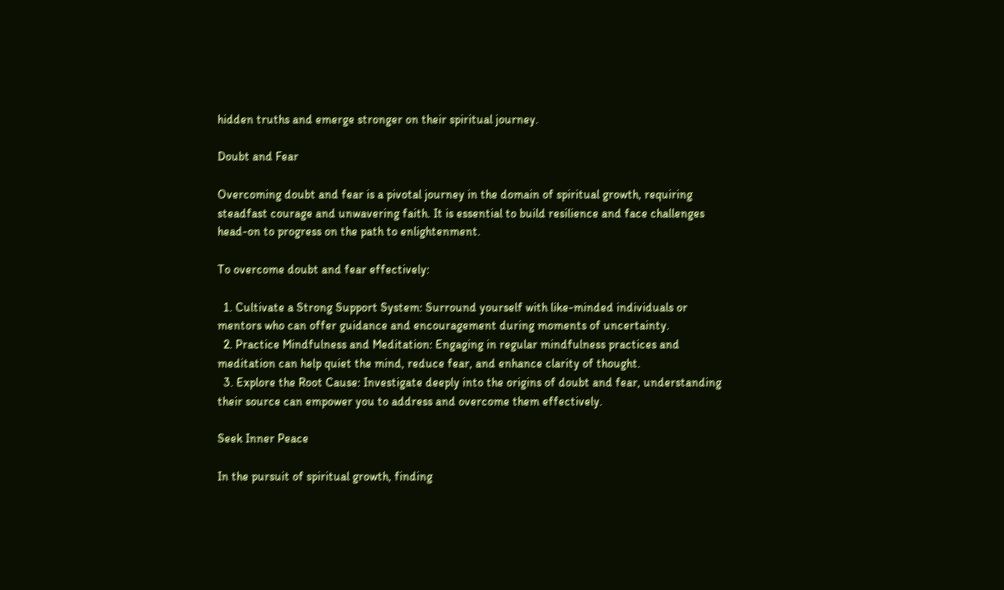hidden truths and emerge stronger on their spiritual journey.

Doubt and Fear

Overcoming doubt and fear is a pivotal journey in the domain of spiritual growth, requiring steadfast courage and unwavering faith. It is essential to build resilience and face challenges head-on to progress on the path to enlightenment.

To overcome doubt and fear effectively:

  1. Cultivate a Strong Support System: Surround yourself with like-minded individuals or mentors who can offer guidance and encouragement during moments of uncertainty.
  2. Practice Mindfulness and Meditation: Engaging in regular mindfulness practices and meditation can help quiet the mind, reduce fear, and enhance clarity of thought.
  3. Explore the Root Cause: Investigate deeply into the origins of doubt and fear, understanding their source can empower you to address and overcome them effectively.

Seek Inner Peace

In the pursuit of spiritual growth, finding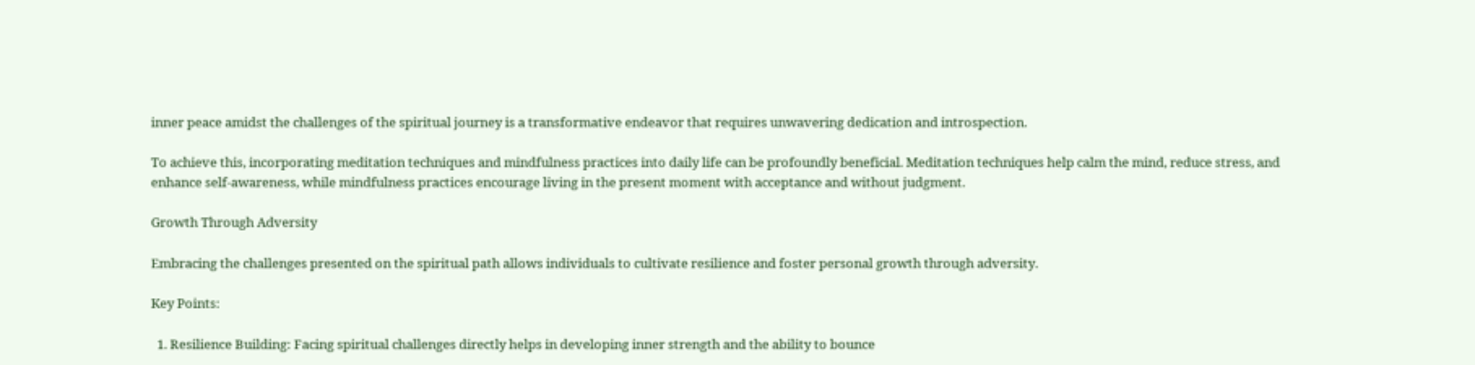inner peace amidst the challenges of the spiritual journey is a transformative endeavor that requires unwavering dedication and introspection.

To achieve this, incorporating meditation techniques and mindfulness practices into daily life can be profoundly beneficial. Meditation techniques help calm the mind, reduce stress, and enhance self-awareness, while mindfulness practices encourage living in the present moment with acceptance and without judgment.

Growth Through Adversity

Embracing the challenges presented on the spiritual path allows individuals to cultivate resilience and foster personal growth through adversity.

Key Points:

  1. Resilience Building: Facing spiritual challenges directly helps in developing inner strength and the ability to bounce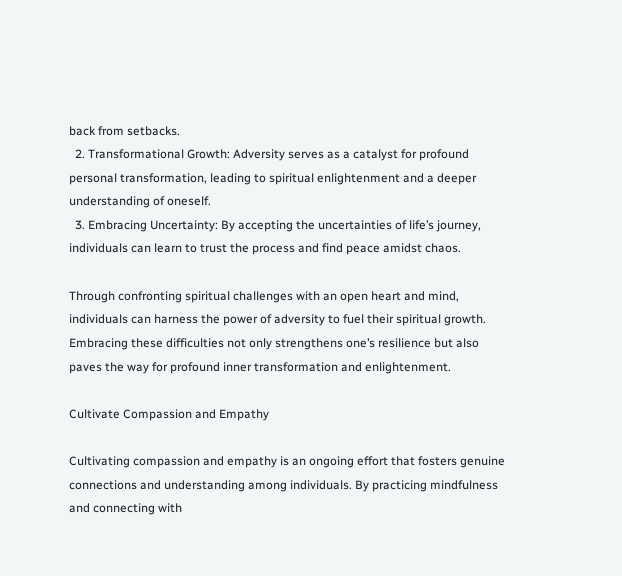back from setbacks.
  2. Transformational Growth: Adversity serves as a catalyst for profound personal transformation, leading to spiritual enlightenment and a deeper understanding of oneself.
  3. Embracing Uncertainty: By accepting the uncertainties of life’s journey, individuals can learn to trust the process and find peace amidst chaos.

Through confronting spiritual challenges with an open heart and mind, individuals can harness the power of adversity to fuel their spiritual growth. Embracing these difficulties not only strengthens one’s resilience but also paves the way for profound inner transformation and enlightenment.

Cultivate Compassion and Empathy

Cultivating compassion and empathy is an ongoing effort that fosters genuine connections and understanding among individuals. By practicing mindfulness and connecting with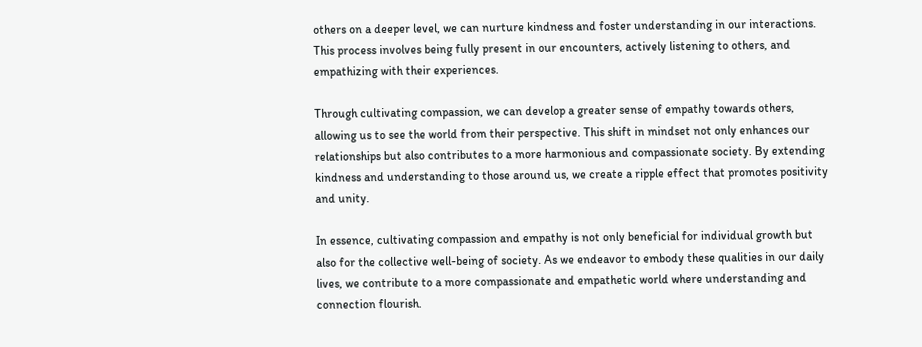others on a deeper level, we can nurture kindness and foster understanding in our interactions. This process involves being fully present in our encounters, actively listening to others, and empathizing with their experiences.

Through cultivating compassion, we can develop a greater sense of empathy towards others, allowing us to see the world from their perspective. This shift in mindset not only enhances our relationships but also contributes to a more harmonious and compassionate society. By extending kindness and understanding to those around us, we create a ripple effect that promotes positivity and unity.

In essence, cultivating compassion and empathy is not only beneficial for individual growth but also for the collective well-being of society. As we endeavor to embody these qualities in our daily lives, we contribute to a more compassionate and empathetic world where understanding and connection flourish.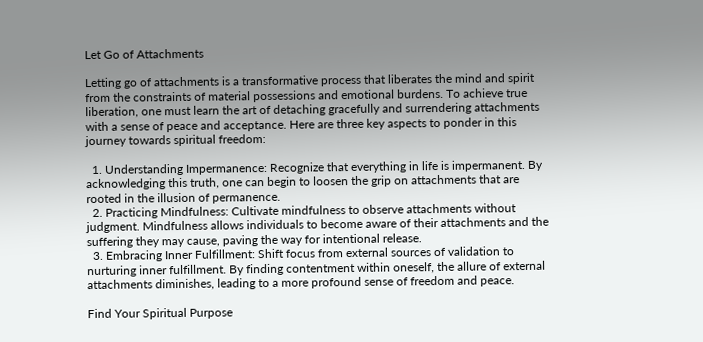Let Go of Attachments

Letting go of attachments is a transformative process that liberates the mind and spirit from the constraints of material possessions and emotional burdens. To achieve true liberation, one must learn the art of detaching gracefully and surrendering attachments with a sense of peace and acceptance. Here are three key aspects to ponder in this journey towards spiritual freedom:

  1. Understanding Impermanence: Recognize that everything in life is impermanent. By acknowledging this truth, one can begin to loosen the grip on attachments that are rooted in the illusion of permanence.
  2. Practicing Mindfulness: Cultivate mindfulness to observe attachments without judgment. Mindfulness allows individuals to become aware of their attachments and the suffering they may cause, paving the way for intentional release.
  3. Embracing Inner Fulfillment: Shift focus from external sources of validation to nurturing inner fulfillment. By finding contentment within oneself, the allure of external attachments diminishes, leading to a more profound sense of freedom and peace.

Find Your Spiritual Purpose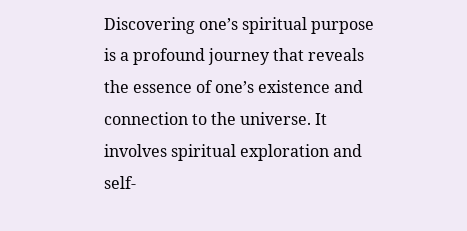Discovering one’s spiritual purpose is a profound journey that reveals the essence of one’s existence and connection to the universe. It involves spiritual exploration and self-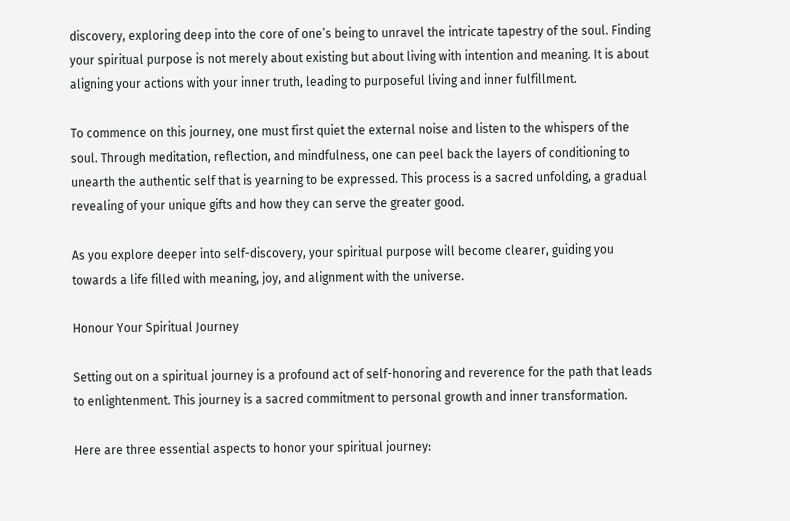discovery, exploring deep into the core of one’s being to unravel the intricate tapestry of the soul. Finding your spiritual purpose is not merely about existing but about living with intention and meaning. It is about aligning your actions with your inner truth, leading to purposeful living and inner fulfillment.

To commence on this journey, one must first quiet the external noise and listen to the whispers of the soul. Through meditation, reflection, and mindfulness, one can peel back the layers of conditioning to unearth the authentic self that is yearning to be expressed. This process is a sacred unfolding, a gradual revealing of your unique gifts and how they can serve the greater good.

As you explore deeper into self-discovery, your spiritual purpose will become clearer, guiding you towards a life filled with meaning, joy, and alignment with the universe.

Honour Your Spiritual Journey

Setting out on a spiritual journey is a profound act of self-honoring and reverence for the path that leads to enlightenment. This journey is a sacred commitment to personal growth and inner transformation.

Here are three essential aspects to honor your spiritual journey: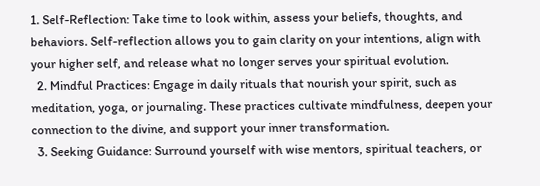1. Self-Reflection: Take time to look within, assess your beliefs, thoughts, and behaviors. Self-reflection allows you to gain clarity on your intentions, align with your higher self, and release what no longer serves your spiritual evolution.
  2. Mindful Practices: Engage in daily rituals that nourish your spirit, such as meditation, yoga, or journaling. These practices cultivate mindfulness, deepen your connection to the divine, and support your inner transformation.
  3. Seeking Guidance: Surround yourself with wise mentors, spiritual teachers, or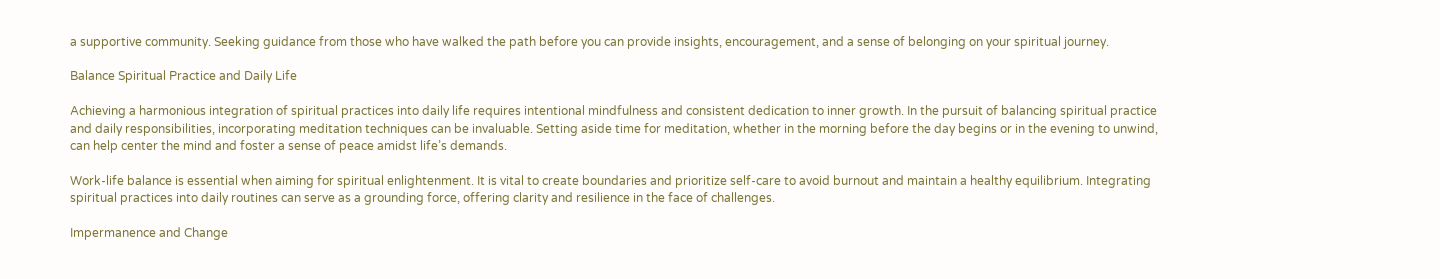a supportive community. Seeking guidance from those who have walked the path before you can provide insights, encouragement, and a sense of belonging on your spiritual journey.

Balance Spiritual Practice and Daily Life

Achieving a harmonious integration of spiritual practices into daily life requires intentional mindfulness and consistent dedication to inner growth. In the pursuit of balancing spiritual practice and daily responsibilities, incorporating meditation techniques can be invaluable. Setting aside time for meditation, whether in the morning before the day begins or in the evening to unwind, can help center the mind and foster a sense of peace amidst life’s demands.

Work-life balance is essential when aiming for spiritual enlightenment. It is vital to create boundaries and prioritize self-care to avoid burnout and maintain a healthy equilibrium. Integrating spiritual practices into daily routines can serve as a grounding force, offering clarity and resilience in the face of challenges.

Impermanence and Change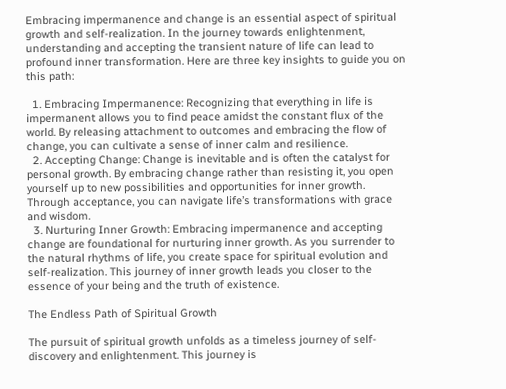Embracing impermanence and change is an essential aspect of spiritual growth and self-realization. In the journey towards enlightenment, understanding and accepting the transient nature of life can lead to profound inner transformation. Here are three key insights to guide you on this path:

  1. Embracing Impermanence: Recognizing that everything in life is impermanent allows you to find peace amidst the constant flux of the world. By releasing attachment to outcomes and embracing the flow of change, you can cultivate a sense of inner calm and resilience.
  2. Accepting Change: Change is inevitable and is often the catalyst for personal growth. By embracing change rather than resisting it, you open yourself up to new possibilities and opportunities for inner growth. Through acceptance, you can navigate life’s transformations with grace and wisdom.
  3. Nurturing Inner Growth: Embracing impermanence and accepting change are foundational for nurturing inner growth. As you surrender to the natural rhythms of life, you create space for spiritual evolution and self-realization. This journey of inner growth leads you closer to the essence of your being and the truth of existence.

The Endless Path of Spiritual Growth

The pursuit of spiritual growth unfolds as a timeless journey of self-discovery and enlightenment. This journey is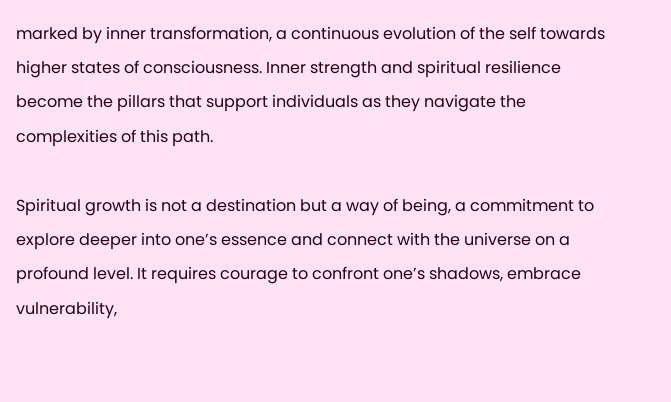marked by inner transformation, a continuous evolution of the self towards higher states of consciousness. Inner strength and spiritual resilience become the pillars that support individuals as they navigate the complexities of this path.

Spiritual growth is not a destination but a way of being, a commitment to explore deeper into one’s essence and connect with the universe on a profound level. It requires courage to confront one’s shadows, embrace vulnerability,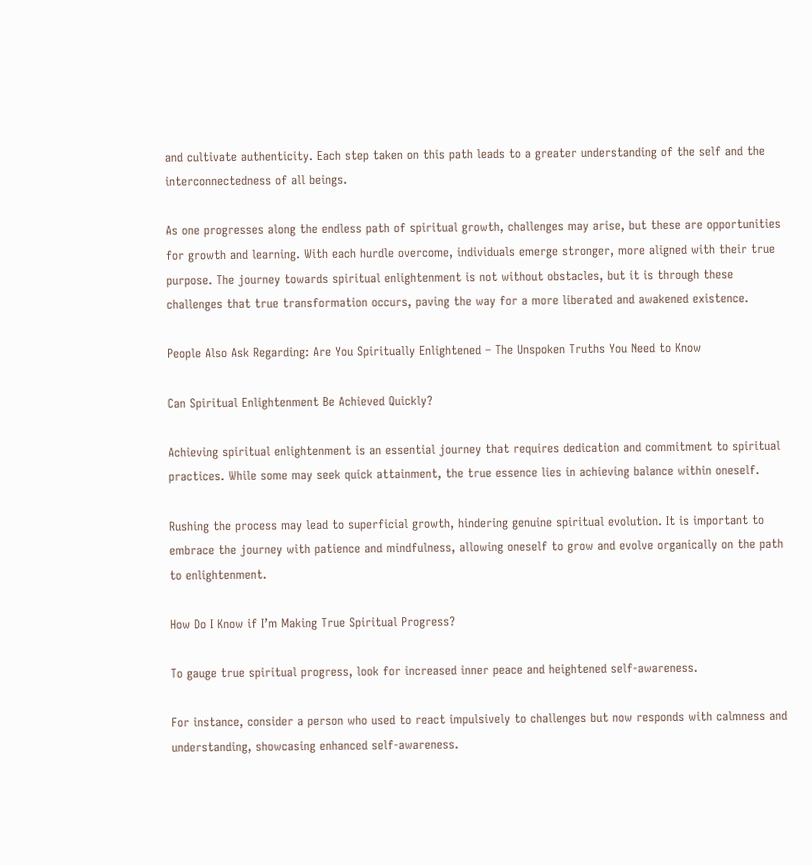and cultivate authenticity. Each step taken on this path leads to a greater understanding of the self and the interconnectedness of all beings.

As one progresses along the endless path of spiritual growth, challenges may arise, but these are opportunities for growth and learning. With each hurdle overcome, individuals emerge stronger, more aligned with their true purpose. The journey towards spiritual enlightenment is not without obstacles, but it is through these challenges that true transformation occurs, paving the way for a more liberated and awakened existence.

People Also Ask Regarding: Are You Spiritually Enlightened – The Unspoken Truths You Need to Know

Can Spiritual Enlightenment Be Achieved Quickly?

Achieving spiritual enlightenment is an essential journey that requires dedication and commitment to spiritual practices. While some may seek quick attainment, the true essence lies in achieving balance within oneself.

Rushing the process may lead to superficial growth, hindering genuine spiritual evolution. It is important to embrace the journey with patience and mindfulness, allowing oneself to grow and evolve organically on the path to enlightenment.

How Do I Know if I’m Making True Spiritual Progress?

To gauge true spiritual progress, look for increased inner peace and heightened self-awareness.

For instance, consider a person who used to react impulsively to challenges but now responds with calmness and understanding, showcasing enhanced self-awareness.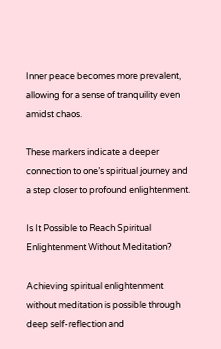Inner peace becomes more prevalent, allowing for a sense of tranquility even amidst chaos.

These markers indicate a deeper connection to one’s spiritual journey and a step closer to profound enlightenment.

Is It Possible to Reach Spiritual Enlightenment Without Meditation?

Achieving spiritual enlightenment without meditation is possible through deep self-reflection and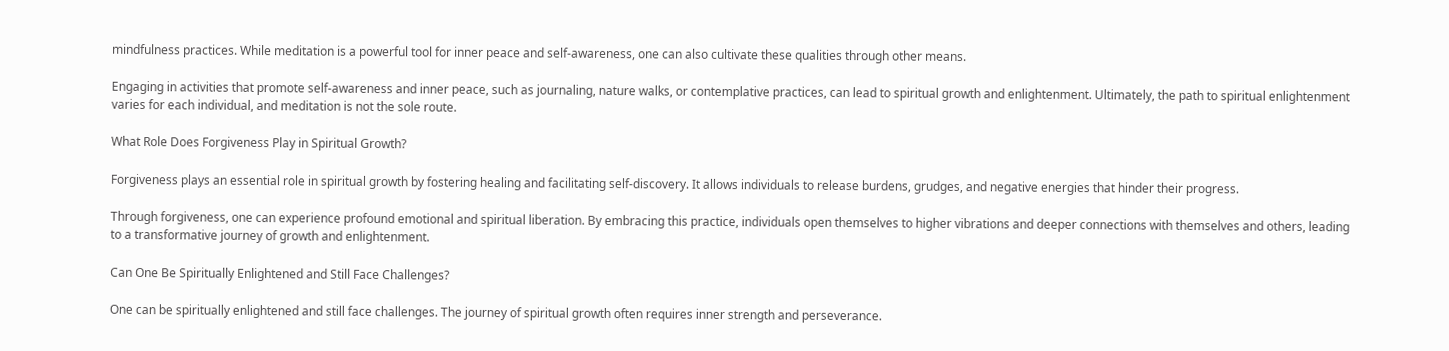mindfulness practices. While meditation is a powerful tool for inner peace and self-awareness, one can also cultivate these qualities through other means.

Engaging in activities that promote self-awareness and inner peace, such as journaling, nature walks, or contemplative practices, can lead to spiritual growth and enlightenment. Ultimately, the path to spiritual enlightenment varies for each individual, and meditation is not the sole route.

What Role Does Forgiveness Play in Spiritual Growth?

Forgiveness plays an essential role in spiritual growth by fostering healing and facilitating self-discovery. It allows individuals to release burdens, grudges, and negative energies that hinder their progress.

Through forgiveness, one can experience profound emotional and spiritual liberation. By embracing this practice, individuals open themselves to higher vibrations and deeper connections with themselves and others, leading to a transformative journey of growth and enlightenment.

Can One Be Spiritually Enlightened and Still Face Challenges?

One can be spiritually enlightened and still face challenges. The journey of spiritual growth often requires inner strength and perseverance.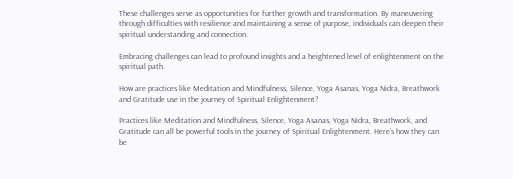These challenges serve as opportunities for further growth and transformation. By maneuvering through difficulties with resilience and maintaining a sense of purpose, individuals can deepen their spiritual understanding and connection.

Embracing challenges can lead to profound insights and a heightened level of enlightenment on the spiritual path.

How are practices like Meditation and Mindfulness, Silence, Yoga Asanas, Yoga Nidra, Breathwork and Gratitude use in the journey of Spiritual Enlightenment?

Practices like Meditation and Mindfulness, Silence, Yoga Asanas, Yoga Nidra, Breathwork, and Gratitude can all be powerful tools in the journey of Spiritual Enlightenment. Here’s how they can be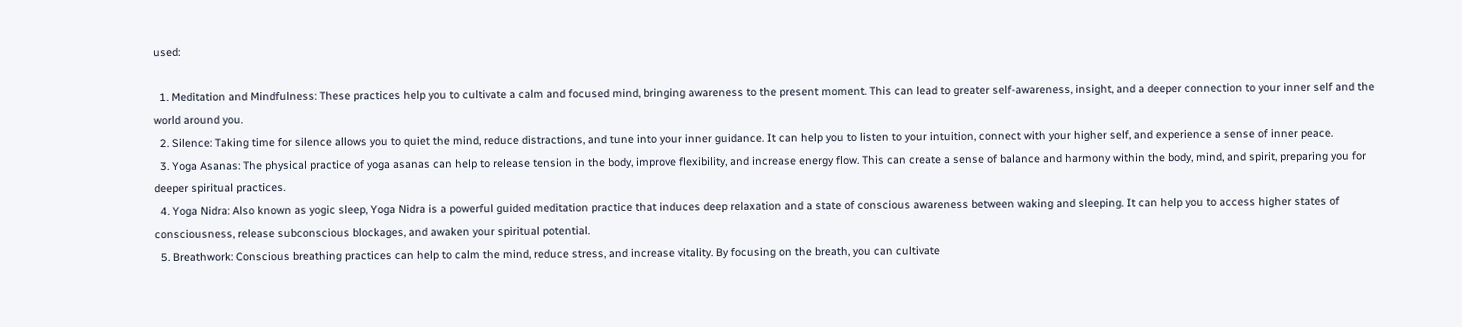used:

  1. Meditation and Mindfulness: These practices help you to cultivate a calm and focused mind, bringing awareness to the present moment. This can lead to greater self-awareness, insight, and a deeper connection to your inner self and the world around you.
  2. Silence: Taking time for silence allows you to quiet the mind, reduce distractions, and tune into your inner guidance. It can help you to listen to your intuition, connect with your higher self, and experience a sense of inner peace.
  3. Yoga Asanas: The physical practice of yoga asanas can help to release tension in the body, improve flexibility, and increase energy flow. This can create a sense of balance and harmony within the body, mind, and spirit, preparing you for deeper spiritual practices.
  4. Yoga Nidra: Also known as yogic sleep, Yoga Nidra is a powerful guided meditation practice that induces deep relaxation and a state of conscious awareness between waking and sleeping. It can help you to access higher states of consciousness, release subconscious blockages, and awaken your spiritual potential.
  5. Breathwork: Conscious breathing practices can help to calm the mind, reduce stress, and increase vitality. By focusing on the breath, you can cultivate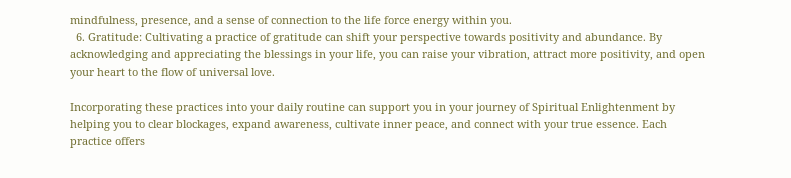mindfulness, presence, and a sense of connection to the life force energy within you.
  6. Gratitude: Cultivating a practice of gratitude can shift your perspective towards positivity and abundance. By acknowledging and appreciating the blessings in your life, you can raise your vibration, attract more positivity, and open your heart to the flow of universal love.

Incorporating these practices into your daily routine can support you in your journey of Spiritual Enlightenment by helping you to clear blockages, expand awareness, cultivate inner peace, and connect with your true essence. Each practice offers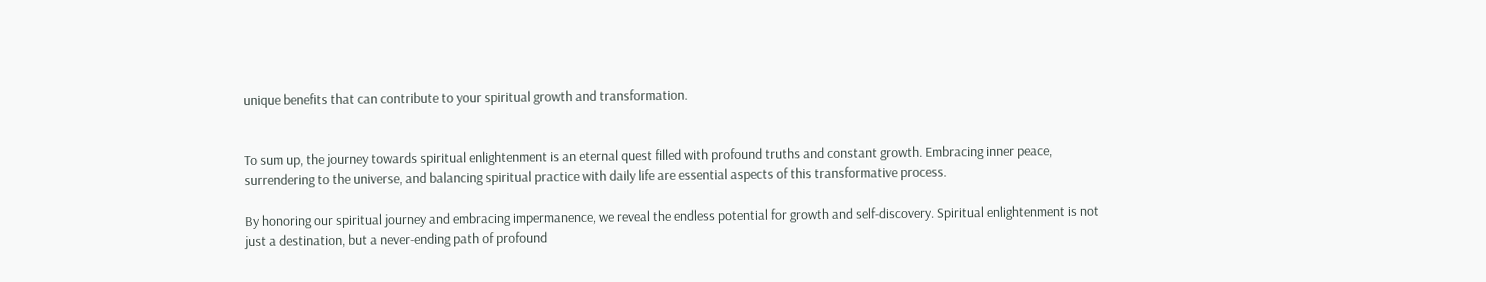unique benefits that can contribute to your spiritual growth and transformation.


To sum up, the journey towards spiritual enlightenment is an eternal quest filled with profound truths and constant growth. Embracing inner peace, surrendering to the universe, and balancing spiritual practice with daily life are essential aspects of this transformative process.

By honoring our spiritual journey and embracing impermanence, we reveal the endless potential for growth and self-discovery. Spiritual enlightenment is not just a destination, but a never-ending path of profound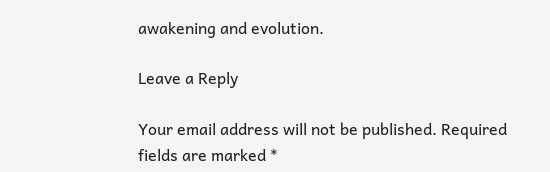awakening and evolution.

Leave a Reply

Your email address will not be published. Required fields are marked *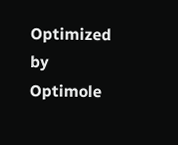Optimized by Optimole